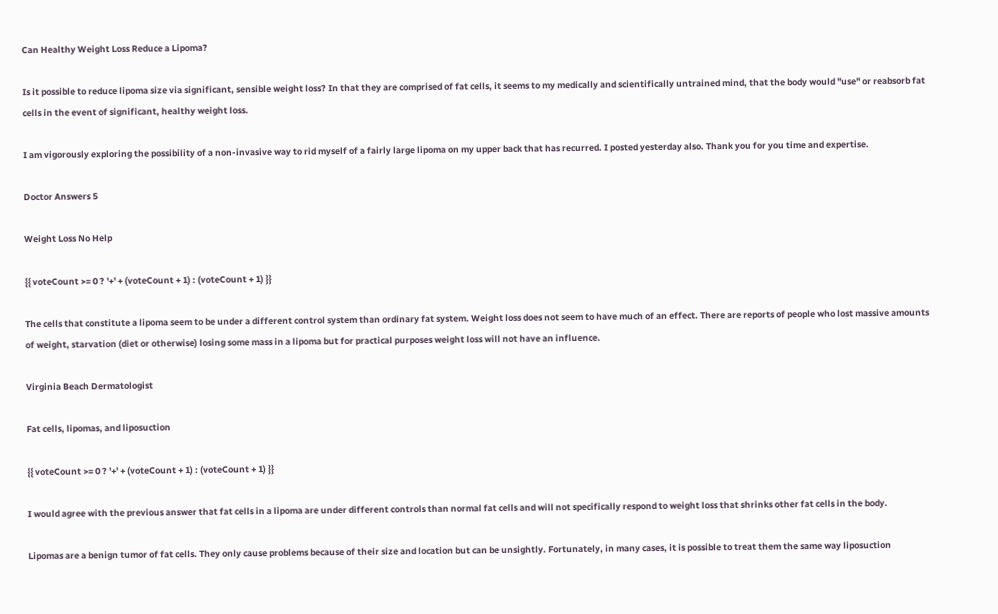Can Healthy Weight Loss Reduce a Lipoma?

Is it possible to reduce lipoma size via significant, sensible weight loss? In that they are comprised of fat cells, it seems to my medically and scientifically untrained mind, that the body would "use" or reabsorb fat cells in the event of significant, healthy weight loss.

I am vigorously exploring the possibility of a non-invasive way to rid myself of a fairly large lipoma on my upper back that has recurred. I posted yesterday also. Thank you for you time and expertise.

Doctor Answers 5

Weight Loss No Help

{{ voteCount >= 0 ? '+' + (voteCount + 1) : (voteCount + 1) }}

The cells that constitute a lipoma seem to be under a different control system than ordinary fat system. Weight loss does not seem to have much of an effect. There are reports of people who lost massive amounts of weight, starvation (diet or otherwise) losing some mass in a lipoma but for practical purposes weight loss will not have an influence.

Virginia Beach Dermatologist

Fat cells, lipomas, and liposuction

{{ voteCount >= 0 ? '+' + (voteCount + 1) : (voteCount + 1) }}

I would agree with the previous answer that fat cells in a lipoma are under different controls than normal fat cells and will not specifically respond to weight loss that shrinks other fat cells in the body.

Lipomas are a benign tumor of fat cells. They only cause problems because of their size and location but can be unsightly. Fortunately, in many cases, it is possible to treat them the same way liposuction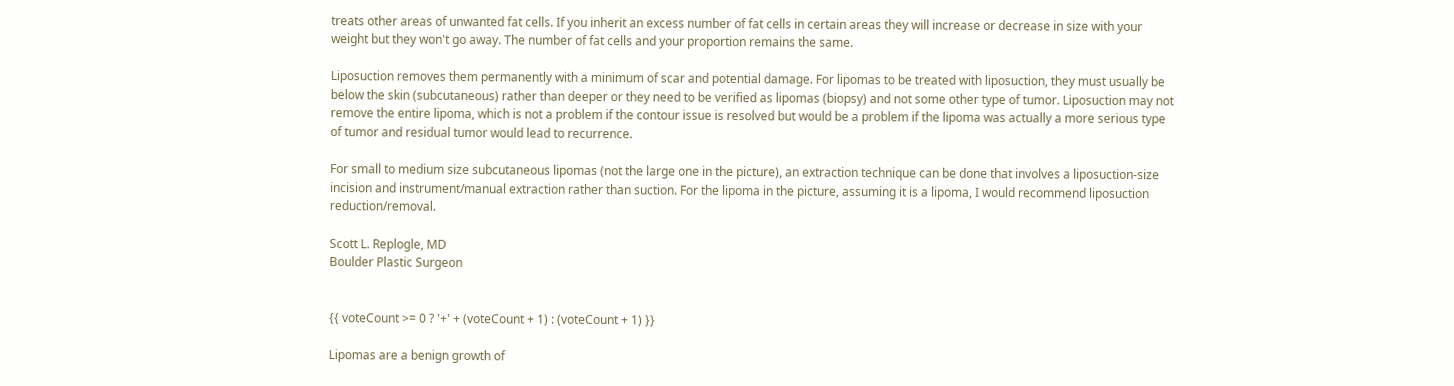treats other areas of unwanted fat cells. If you inherit an excess number of fat cells in certain areas they will increase or decrease in size with your weight but they won't go away. The number of fat cells and your proportion remains the same.

Liposuction removes them permanently with a minimum of scar and potential damage. For lipomas to be treated with liposuction, they must usually be below the skin (subcutaneous) rather than deeper or they need to be verified as lipomas (biopsy) and not some other type of tumor. Liposuction may not remove the entire lipoma, which is not a problem if the contour issue is resolved but would be a problem if the lipoma was actually a more serious type of tumor and residual tumor would lead to recurrence.

For small to medium size subcutaneous lipomas (not the large one in the picture), an extraction technique can be done that involves a liposuction-size incision and instrument/manual extraction rather than suction. For the lipoma in the picture, assuming it is a lipoma, I would recommend liposuction reduction/removal.

Scott L. Replogle, MD
Boulder Plastic Surgeon


{{ voteCount >= 0 ? '+' + (voteCount + 1) : (voteCount + 1) }}

Lipomas are a benign growth of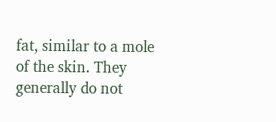fat, similar to a mole of the skin. They generally do not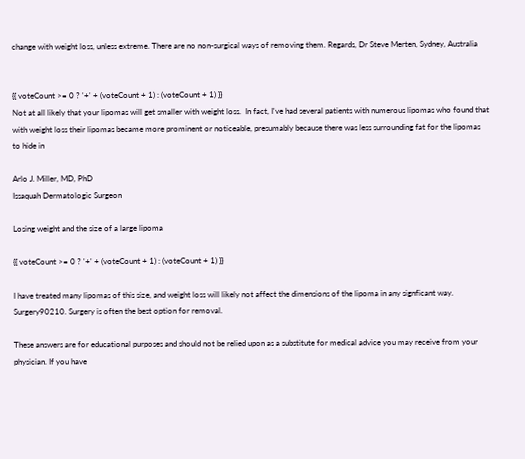change with weight loss, unless extreme. There are no non-surgical ways of removing them. Regards, Dr Steve Merten, Sydney, Australia


{{ voteCount >= 0 ? '+' + (voteCount + 1) : (voteCount + 1) }}
Not at all likely that your lipomas will get smaller with weight loss.  In fact, I've had several patients with numerous lipomas who found that with weight loss their lipomas became more prominent or noticeable, presumably because there was less surrounding fat for the lipomas to hide in

Arlo J. Miller, MD, PhD
Issaquah Dermatologic Surgeon

Losing weight and the size of a large lipoma

{{ voteCount >= 0 ? '+' + (voteCount + 1) : (voteCount + 1) }}

I have treated many lipomas of this size, and weight loss will likely not affect the dimensions of the lipoma in any signficant way. Surgery90210. Surgery is often the best option for removal.

These answers are for educational purposes and should not be relied upon as a substitute for medical advice you may receive from your physician. If you have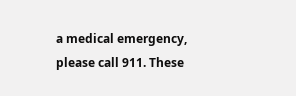a medical emergency, please call 911. These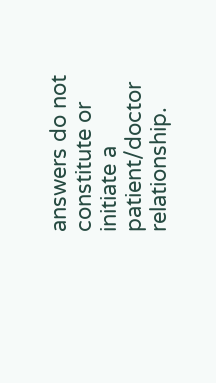answers do not constitute or initiate a patient/doctor relationship.